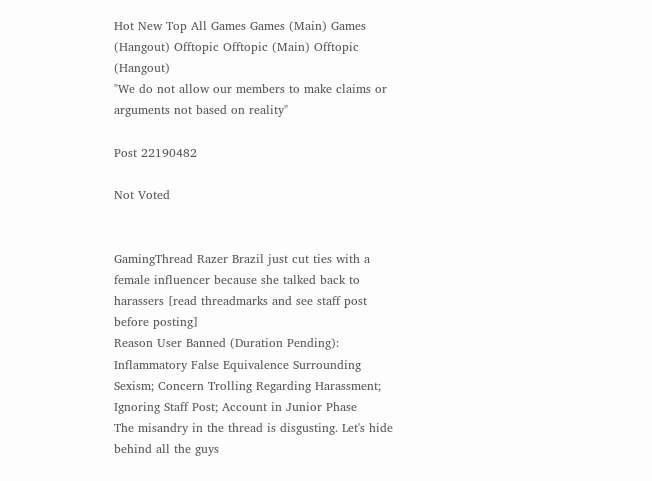Hot New Top All Games Games (Main) Games (Hangout) Offtopic Offtopic (Main) Offtopic (Hangout)
"We do not allow our members to make claims or arguments not based on reality"

Post 22190482

Not Voted


GamingThread Razer Brazil just cut ties with a female influencer because she talked back to harassers [read threadmarks and see staff post before posting]
Reason User Banned (Duration Pending): Inflammatory False Equivalence Surrounding Sexism; Concern Trolling Regarding Harassment; Ignoring Staff Post; Account in Junior Phase
The misandry in the thread is disgusting. Let's hide behind all the guys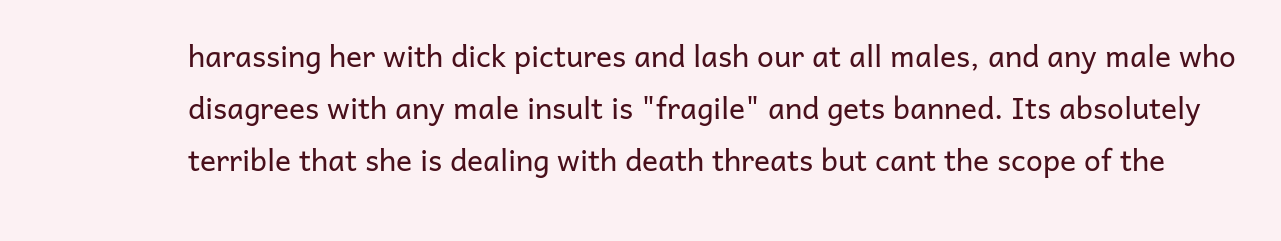harassing her with dick pictures and lash our at all males, and any male who disagrees with any male insult is "fragile" and gets banned. Its absolutely terrible that she is dealing with death threats but cant the scope of the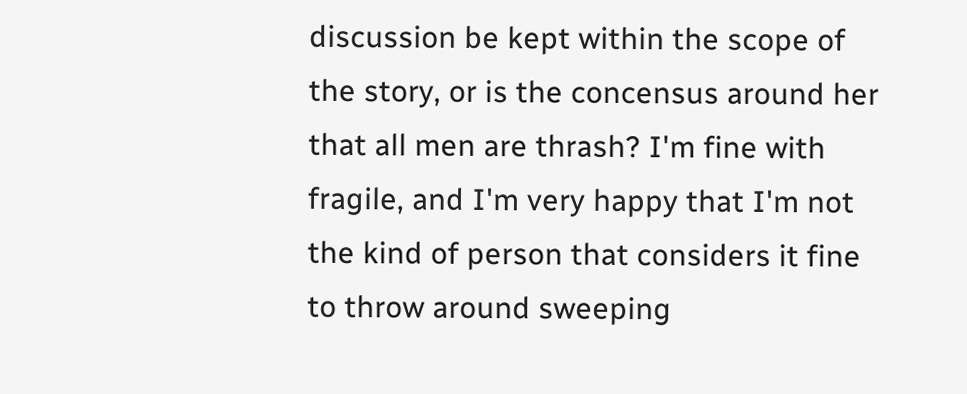discussion be kept within the scope of the story, or is the concensus around her that all men are thrash? I'm fine with fragile, and I'm very happy that I'm not the kind of person that considers it fine to throw around sweeping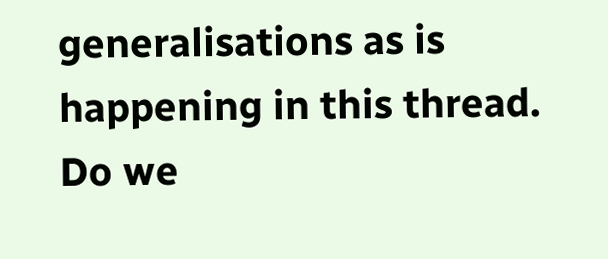generalisations as is happening in this thread. Do we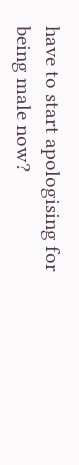have to start apologising for being male now?